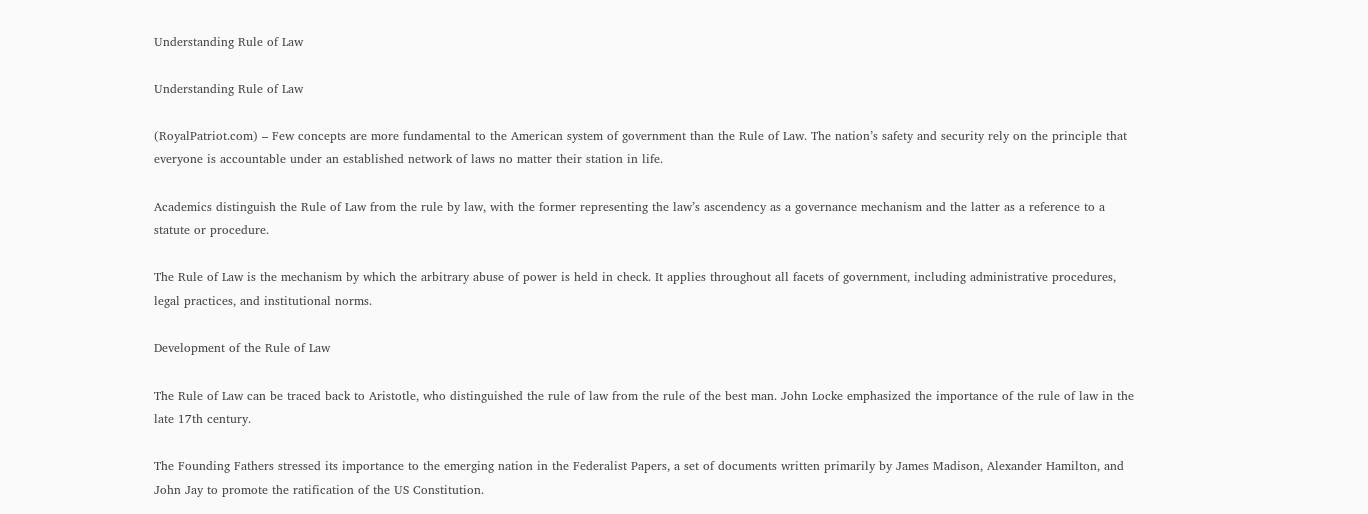Understanding Rule of Law

Understanding Rule of Law

(RoyalPatriot.com) – Few concepts are more fundamental to the American system of government than the Rule of Law. The nation’s safety and security rely on the principle that everyone is accountable under an established network of laws no matter their station in life.

Academics distinguish the Rule of Law from the rule by law, with the former representing the law’s ascendency as a governance mechanism and the latter as a reference to a statute or procedure.

The Rule of Law is the mechanism by which the arbitrary abuse of power is held in check. It applies throughout all facets of government, including administrative procedures, legal practices, and institutional norms.

Development of the Rule of Law

The Rule of Law can be traced back to Aristotle, who distinguished the rule of law from the rule of the best man. John Locke emphasized the importance of the rule of law in the late 17th century.

The Founding Fathers stressed its importance to the emerging nation in the Federalist Papers, a set of documents written primarily by James Madison, Alexander Hamilton, and John Jay to promote the ratification of the US Constitution.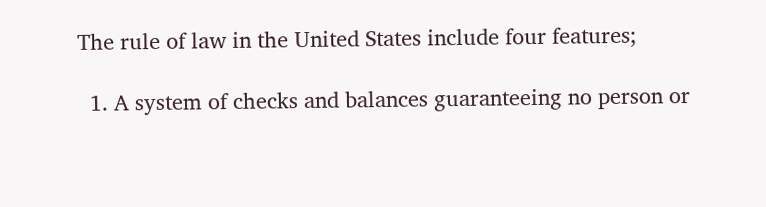The rule of law in the United States include four features;

  1. A system of checks and balances guaranteeing no person or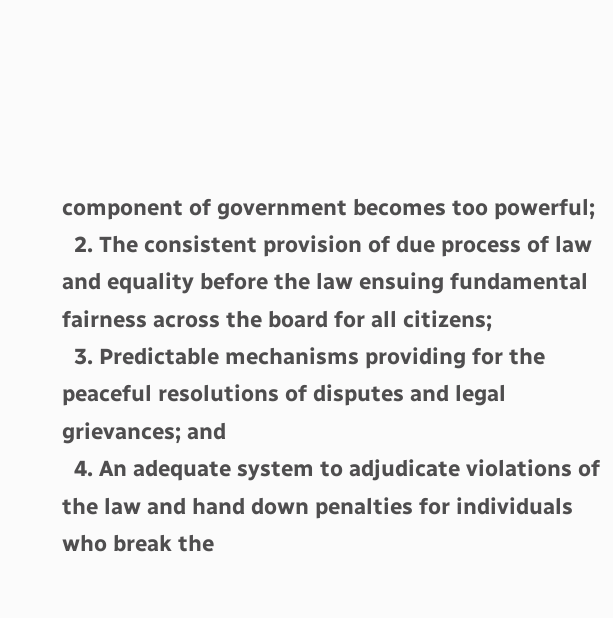component of government becomes too powerful;
  2. The consistent provision of due process of law and equality before the law ensuing fundamental fairness across the board for all citizens;
  3. Predictable mechanisms providing for the peaceful resolutions of disputes and legal grievances; and
  4. An adequate system to adjudicate violations of the law and hand down penalties for individuals who break the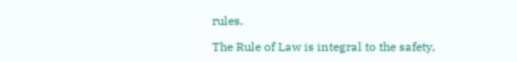rules.

The Rule of Law is integral to the safety,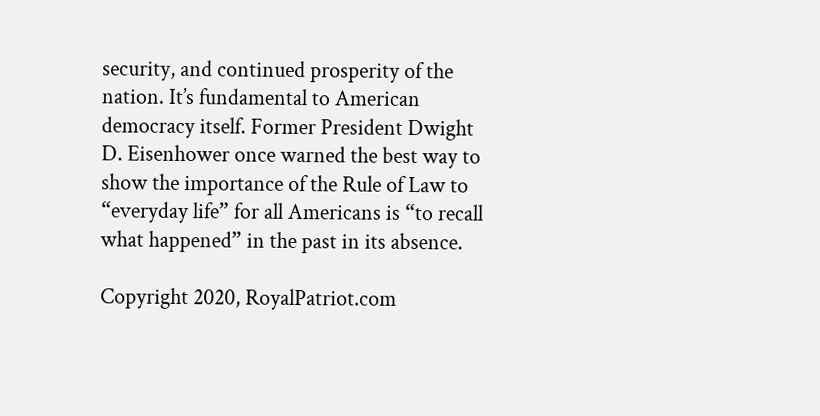security, and continued prosperity of the nation. It’s fundamental to American democracy itself. Former President Dwight D. Eisenhower once warned the best way to show the importance of the Rule of Law to “everyday life” for all Americans is “to recall what happened” in the past in its absence.

Copyright 2020, RoyalPatriot.com